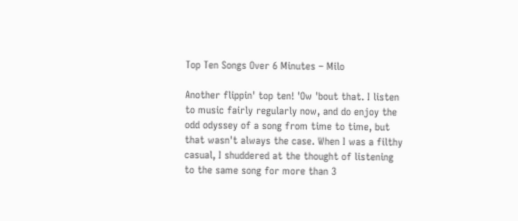Top Ten Songs Over 6 Minutes – Milo

Another flippin' top ten! 'Ow 'bout that. I listen to music fairly regularly now, and do enjoy the odd odyssey of a song from time to time, but that wasn't always the case. When I was a filthy casual, I shuddered at the thought of listening to the same song for more than 3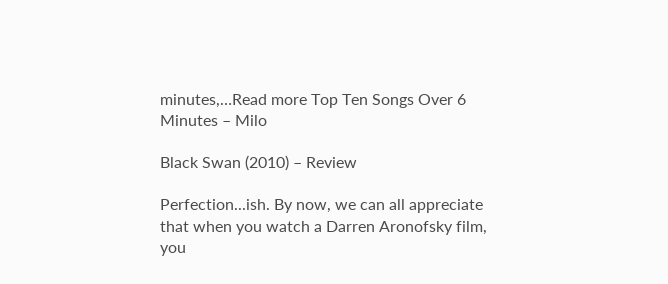minutes,…Read more Top Ten Songs Over 6 Minutes – Milo

Black Swan (2010) – Review

Perfection...ish. By now, we can all appreciate that when you watch a Darren Aronofsky film, you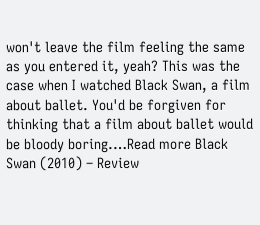won't leave the film feeling the same as you entered it, yeah? This was the case when I watched Black Swan, a film about ballet. You'd be forgiven for thinking that a film about ballet would be bloody boring.…Read more Black Swan (2010) – Review